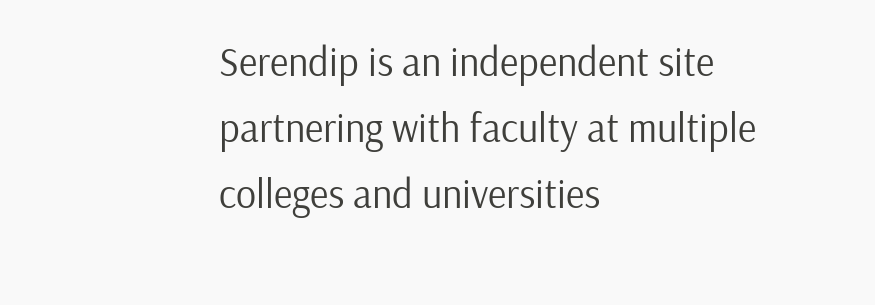Serendip is an independent site partnering with faculty at multiple colleges and universities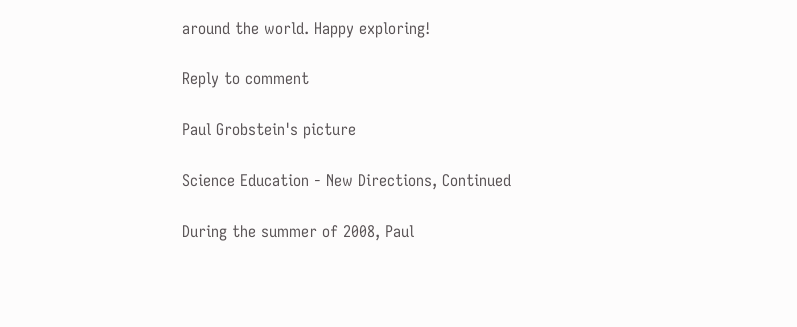around the world. Happy exploring!

Reply to comment

Paul Grobstein's picture

Science Education - New Directions, Continued

During the summer of 2008, Paul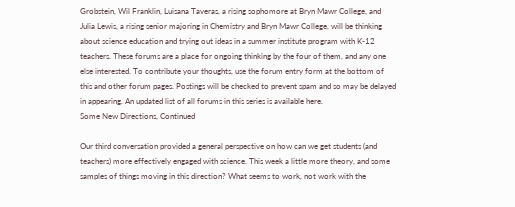Grobstein, Wil Franklin, Luisana Taveras, a rising sophomore at Bryn Mawr College, and Julia Lewis, a rising senior majoring in Chemistry and Bryn Mawr College, will be thinking about science education and trying out ideas in a summer institute program with K-12 teachers. These forums are a place for ongoing thinking by the four of them, and any one else interested. To contribute your thoughts, use the forum entry form at the bottom of this and other forum pages. Postings will be checked to prevent spam and so may be delayed in appearing. An updated list of all forums in this series is available here.
Some New Directions, Continued

Our third conversation provided a general perspective on how can we get students (and teachers) more effectively engaged with science. This week a little more theory, and some samples of things moving in this direction? What seems to work, not work with the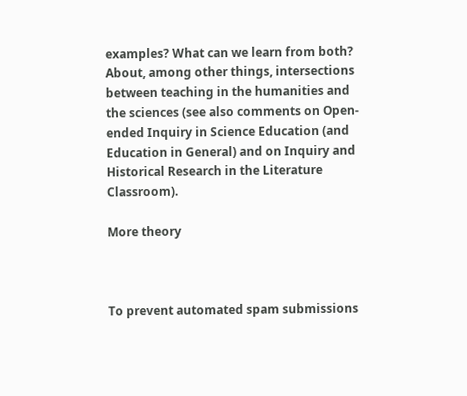examples? What can we learn from both? About, among other things, intersections between teaching in the humanities and the sciences (see also comments on Open-ended Inquiry in Science Education (and Education in General) and on Inquiry and Historical Research in the Literature Classroom).

More theory



To prevent automated spam submissions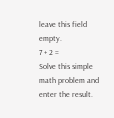leave this field empty.
7 + 2 =
Solve this simple math problem and enter the result.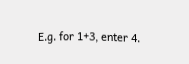E.g. for 1+3, enter 4.